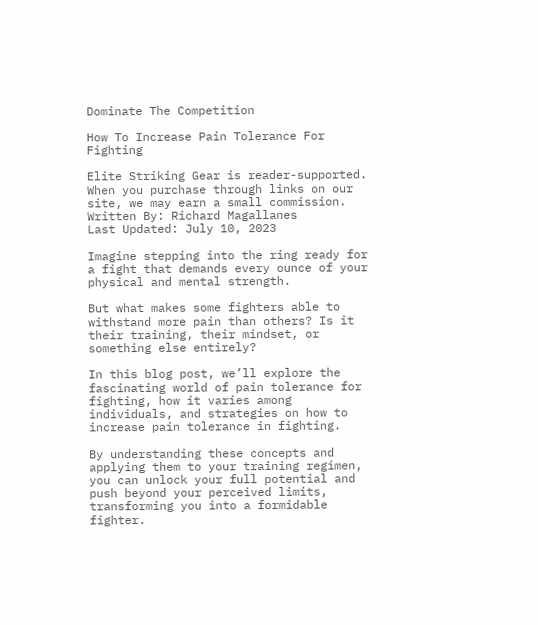Dominate The Competition

How To Increase Pain Tolerance For Fighting

Elite Striking Gear is reader-supported. When you purchase through links on our site, we may earn a small commission.
Written By: Richard Magallanes
Last Updated: July 10, 2023

Imagine stepping into the ring ready for a fight that demands every ounce of your physical and mental strength.

But what makes some fighters able to withstand more pain than others? Is it their training, their mindset, or something else entirely?

In this blog post, we’ll explore the fascinating world of pain tolerance for fighting, how it varies among individuals, and strategies on how to increase pain tolerance in fighting.

By understanding these concepts and applying them to your training regimen, you can unlock your full potential and push beyond your perceived limits, transforming you into a formidable fighter.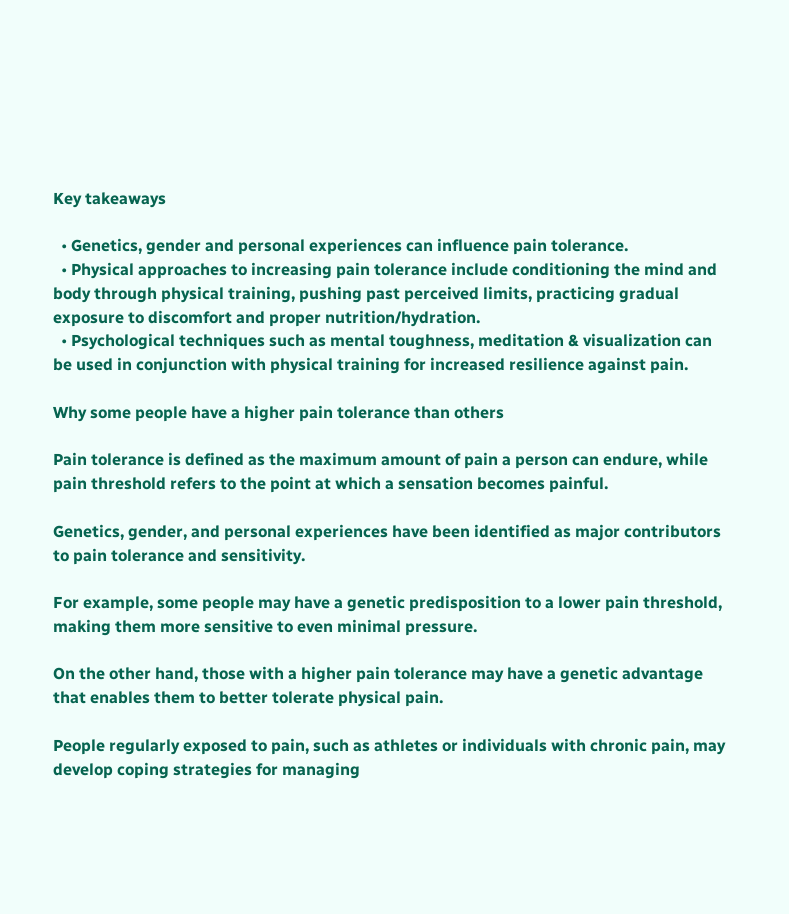Key takeaways

  • Genetics, gender and personal experiences can influence pain tolerance.
  • Physical approaches to increasing pain tolerance include conditioning the mind and body through physical training, pushing past perceived limits, practicing gradual exposure to discomfort and proper nutrition/hydration.
  • Psychological techniques such as mental toughness, meditation & visualization can be used in conjunction with physical training for increased resilience against pain.

Why some people have a higher pain tolerance than others

Pain tolerance is defined as the maximum amount of pain a person can endure, while pain threshold refers to the point at which a sensation becomes painful.

Genetics, gender, and personal experiences have been identified as major contributors to pain tolerance and sensitivity.

For example, some people may have a genetic predisposition to a lower pain threshold, making them more sensitive to even minimal pressure.

On the other hand, those with a higher pain tolerance may have a genetic advantage that enables them to better tolerate physical pain.

People regularly exposed to pain, such as athletes or individuals with chronic pain, may develop coping strategies for managing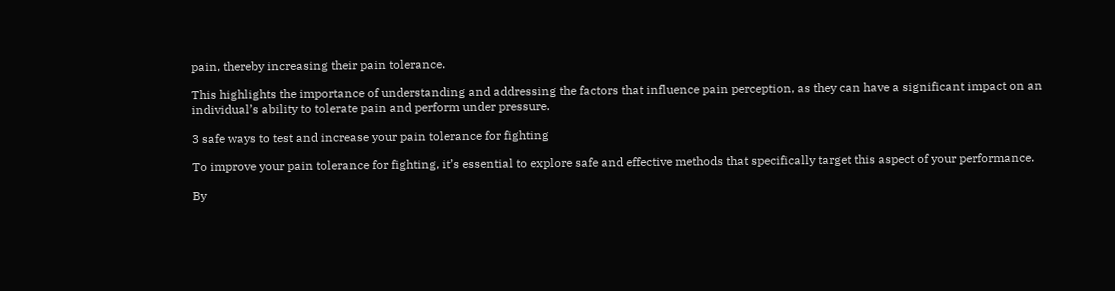pain, thereby increasing their pain tolerance.

This highlights the importance of understanding and addressing the factors that influence pain perception, as they can have a significant impact on an individual’s ability to tolerate pain and perform under pressure.

3 safe ways to test and increase your pain tolerance for fighting

To improve your pain tolerance for fighting, it’s essential to explore safe and effective methods that specifically target this aspect of your performance.

By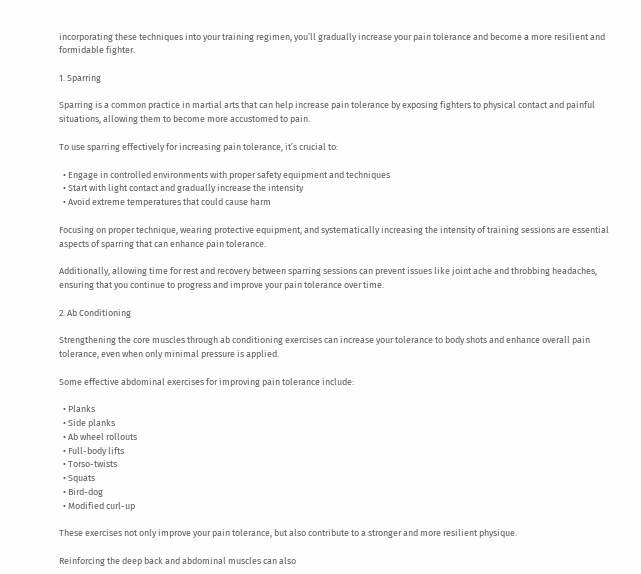incorporating these techniques into your training regimen, you’ll gradually increase your pain tolerance and become a more resilient and formidable fighter.

1. Sparring

Sparring is a common practice in martial arts that can help increase pain tolerance by exposing fighters to physical contact and painful situations, allowing them to become more accustomed to pain.

To use sparring effectively for increasing pain tolerance, it’s crucial to:

  • Engage in controlled environments with proper safety equipment and techniques
  • Start with light contact and gradually increase the intensity
  • Avoid extreme temperatures that could cause harm

Focusing on proper technique, wearing protective equipment, and systematically increasing the intensity of training sessions are essential aspects of sparring that can enhance pain tolerance.

Additionally, allowing time for rest and recovery between sparring sessions can prevent issues like joint ache and throbbing headaches, ensuring that you continue to progress and improve your pain tolerance over time.

2. Ab Conditioning

Strengthening the core muscles through ab conditioning exercises can increase your tolerance to body shots and enhance overall pain tolerance, even when only minimal pressure is applied.

Some effective abdominal exercises for improving pain tolerance include:

  • Planks
  • Side planks
  • Ab wheel rollouts
  • Full-body lifts
  • Torso-twists
  • Squats
  • Bird-dog
  • Modified curl-up

These exercises not only improve your pain tolerance, but also contribute to a stronger and more resilient physique.

Reinforcing the deep back and abdominal muscles can also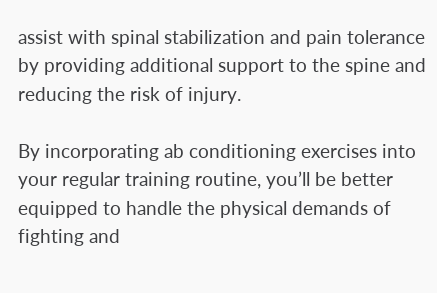assist with spinal stabilization and pain tolerance by providing additional support to the spine and reducing the risk of injury.

By incorporating ab conditioning exercises into your regular training routine, you’ll be better equipped to handle the physical demands of fighting and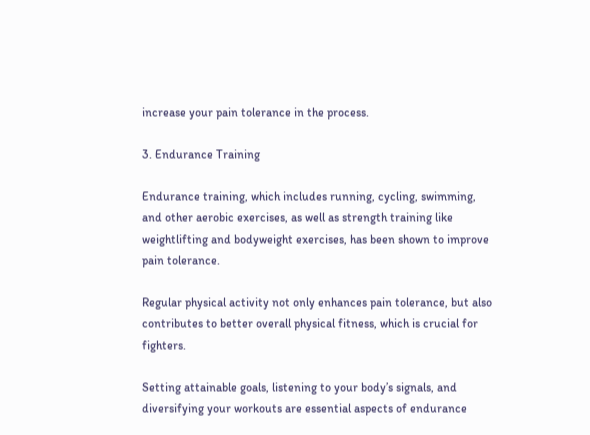increase your pain tolerance in the process.

3. Endurance Training

Endurance training, which includes running, cycling, swimming, and other aerobic exercises, as well as strength training like weightlifting and bodyweight exercises, has been shown to improve pain tolerance.

Regular physical activity not only enhances pain tolerance, but also contributes to better overall physical fitness, which is crucial for fighters.

Setting attainable goals, listening to your body’s signals, and diversifying your workouts are essential aspects of endurance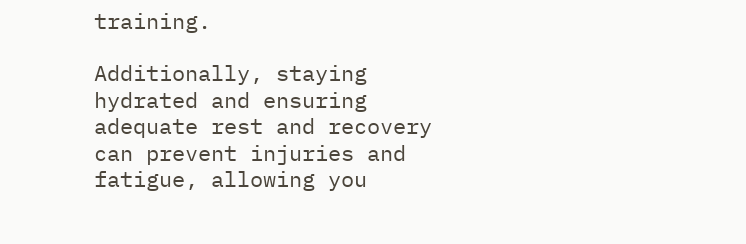training.

Additionally, staying hydrated and ensuring adequate rest and recovery can prevent injuries and fatigue, allowing you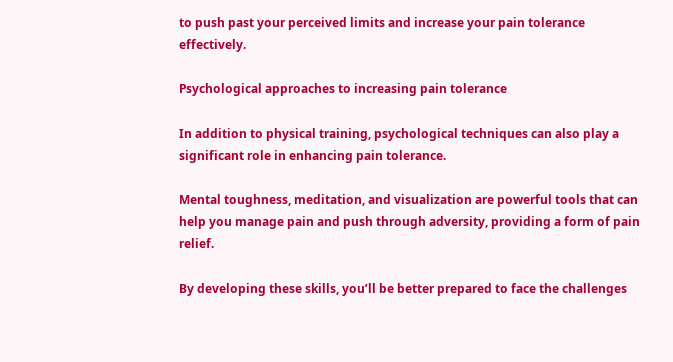to push past your perceived limits and increase your pain tolerance effectively.

Psychological approaches to increasing pain tolerance

In addition to physical training, psychological techniques can also play a significant role in enhancing pain tolerance.

Mental toughness, meditation, and visualization are powerful tools that can help you manage pain and push through adversity, providing a form of pain relief.

By developing these skills, you’ll be better prepared to face the challenges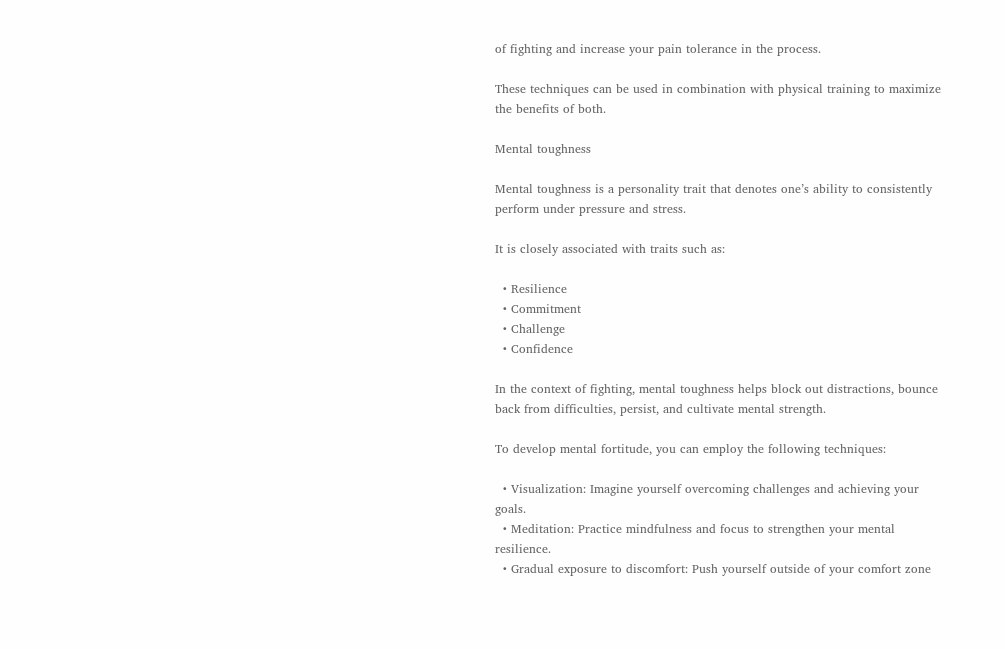of fighting and increase your pain tolerance in the process.

These techniques can be used in combination with physical training to maximize the benefits of both.

Mental toughness

Mental toughness is a personality trait that denotes one’s ability to consistently perform under pressure and stress.

It is closely associated with traits such as:

  • Resilience
  • Commitment
  • Challenge
  • Confidence

In the context of fighting, mental toughness helps block out distractions, bounce back from difficulties, persist, and cultivate mental strength.

To develop mental fortitude, you can employ the following techniques:

  • Visualization: Imagine yourself overcoming challenges and achieving your goals.
  • Meditation: Practice mindfulness and focus to strengthen your mental resilience.
  • Gradual exposure to discomfort: Push yourself outside of your comfort zone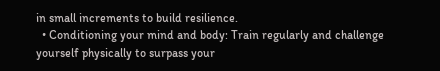in small increments to build resilience.
  • Conditioning your mind and body: Train regularly and challenge yourself physically to surpass your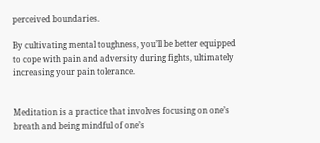perceived boundaries.

By cultivating mental toughness, you’ll be better equipped to cope with pain and adversity during fights, ultimately increasing your pain tolerance.


Meditation is a practice that involves focusing on one’s breath and being mindful of one’s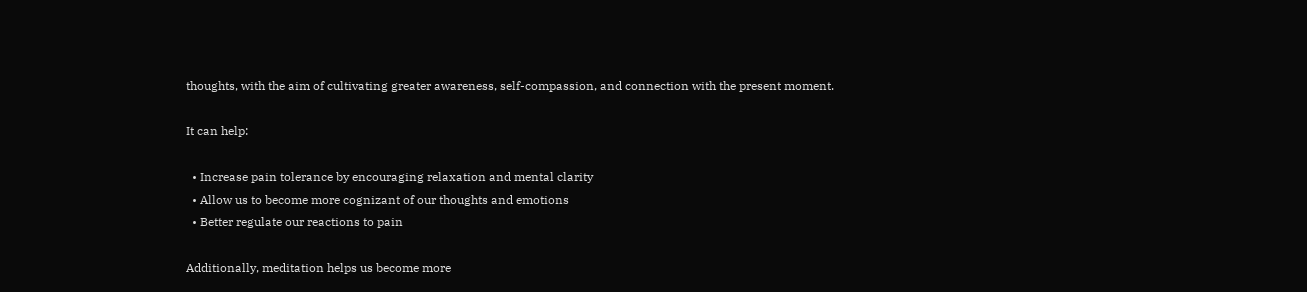thoughts, with the aim of cultivating greater awareness, self-compassion, and connection with the present moment.

It can help:

  • Increase pain tolerance by encouraging relaxation and mental clarity
  • Allow us to become more cognizant of our thoughts and emotions
  • Better regulate our reactions to pain

Additionally, meditation helps us become more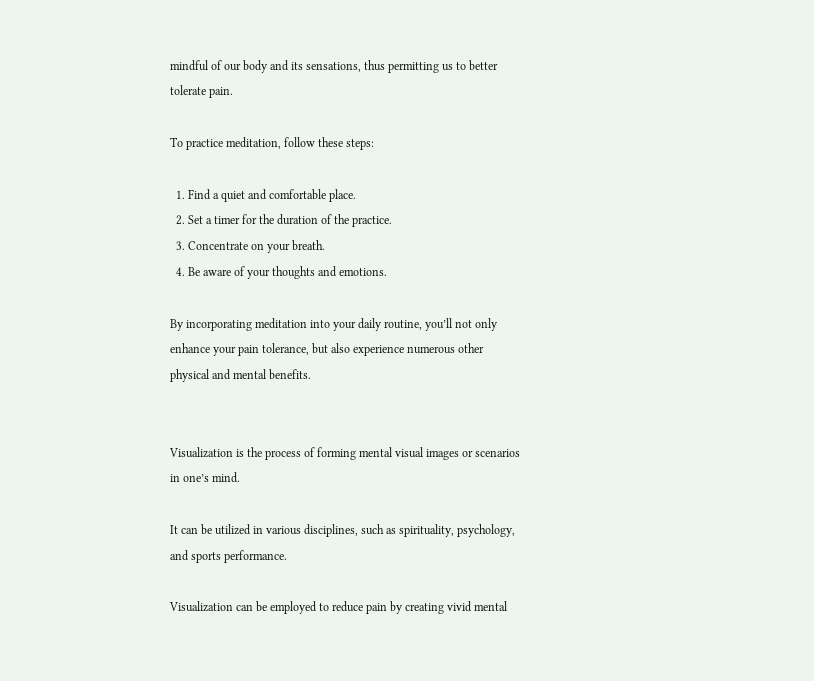mindful of our body and its sensations, thus permitting us to better tolerate pain.

To practice meditation, follow these steps:

  1. Find a quiet and comfortable place.
  2. Set a timer for the duration of the practice.
  3. Concentrate on your breath.
  4. Be aware of your thoughts and emotions.

By incorporating meditation into your daily routine, you’ll not only enhance your pain tolerance, but also experience numerous other physical and mental benefits.


Visualization is the process of forming mental visual images or scenarios in one’s mind.

It can be utilized in various disciplines, such as spirituality, psychology, and sports performance.

Visualization can be employed to reduce pain by creating vivid mental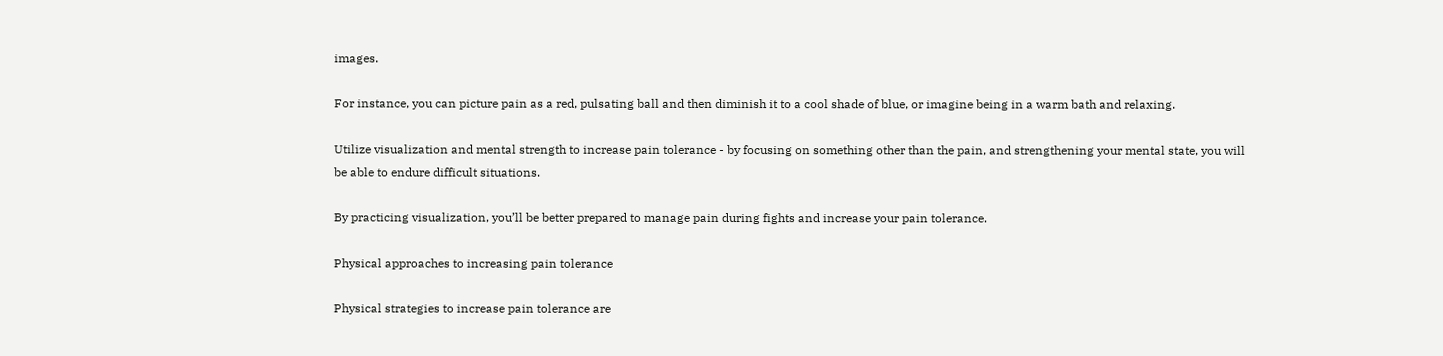images.

For instance, you can picture pain as a red, pulsating ball and then diminish it to a cool shade of blue, or imagine being in a warm bath and relaxing.

Utilize visualization and mental strength to increase pain tolerance - by focusing on something other than the pain, and strengthening your mental state, you will be able to endure difficult situations.

By practicing visualization, you’ll be better prepared to manage pain during fights and increase your pain tolerance.

Physical approaches to increasing pain tolerance

Physical strategies to increase pain tolerance are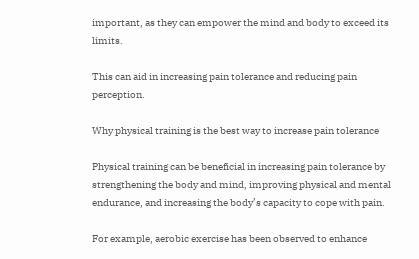important, as they can empower the mind and body to exceed its limits.

This can aid in increasing pain tolerance and reducing pain perception.

Why physical training is the best way to increase pain tolerance

Physical training can be beneficial in increasing pain tolerance by strengthening the body and mind, improving physical and mental endurance, and increasing the body’s capacity to cope with pain.

For example, aerobic exercise has been observed to enhance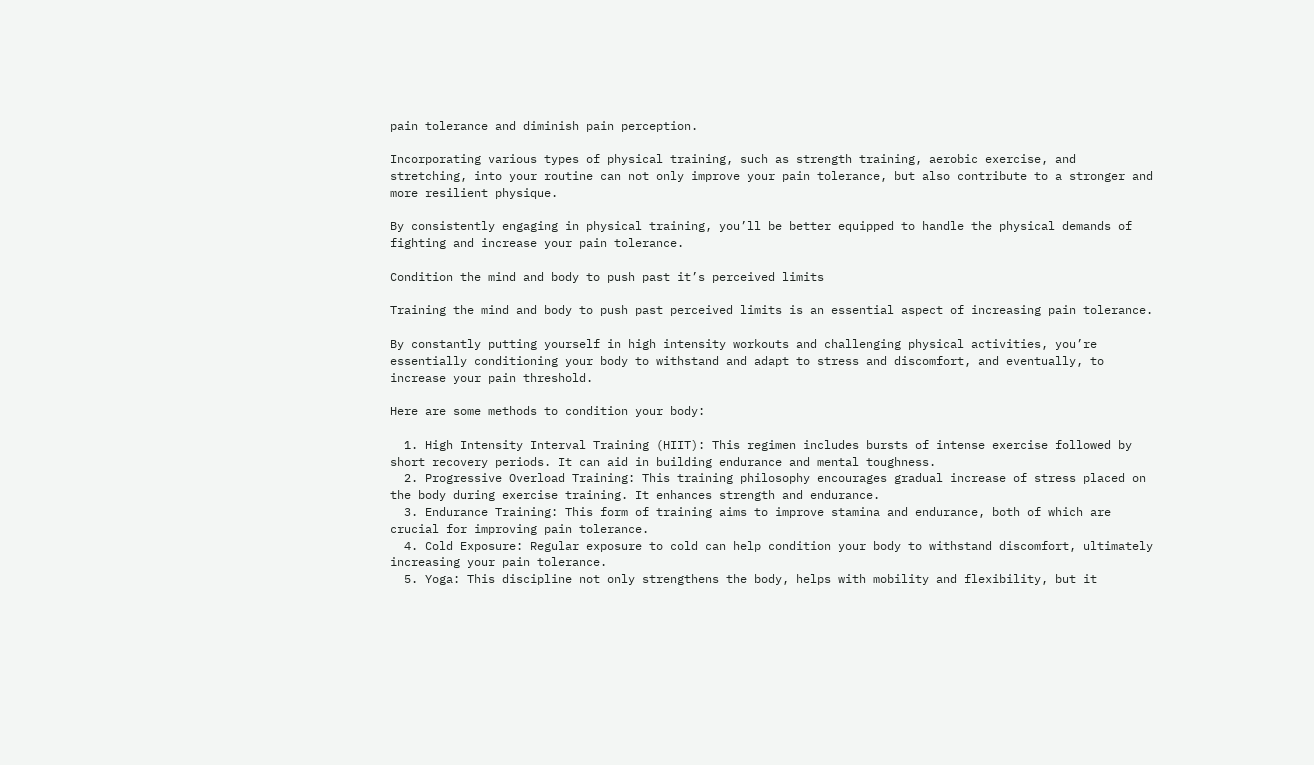pain tolerance and diminish pain perception.

Incorporating various types of physical training, such as strength training, aerobic exercise, and stretching, into your routine can not only improve your pain tolerance, but also contribute to a stronger and more resilient physique.

By consistently engaging in physical training, you’ll be better equipped to handle the physical demands of fighting and increase your pain tolerance.

Condition the mind and body to push past it’s perceived limits

Training the mind and body to push past perceived limits is an essential aspect of increasing pain tolerance.

By constantly putting yourself in high intensity workouts and challenging physical activities, you’re essentially conditioning your body to withstand and adapt to stress and discomfort, and eventually, to increase your pain threshold.

Here are some methods to condition your body:

  1. High Intensity Interval Training (HIIT): This regimen includes bursts of intense exercise followed by short recovery periods. It can aid in building endurance and mental toughness.
  2. Progressive Overload Training: This training philosophy encourages gradual increase of stress placed on the body during exercise training. It enhances strength and endurance.
  3. Endurance Training: This form of training aims to improve stamina and endurance, both of which are crucial for improving pain tolerance.
  4. Cold Exposure: Regular exposure to cold can help condition your body to withstand discomfort, ultimately increasing your pain tolerance.
  5. Yoga: This discipline not only strengthens the body, helps with mobility and flexibility, but it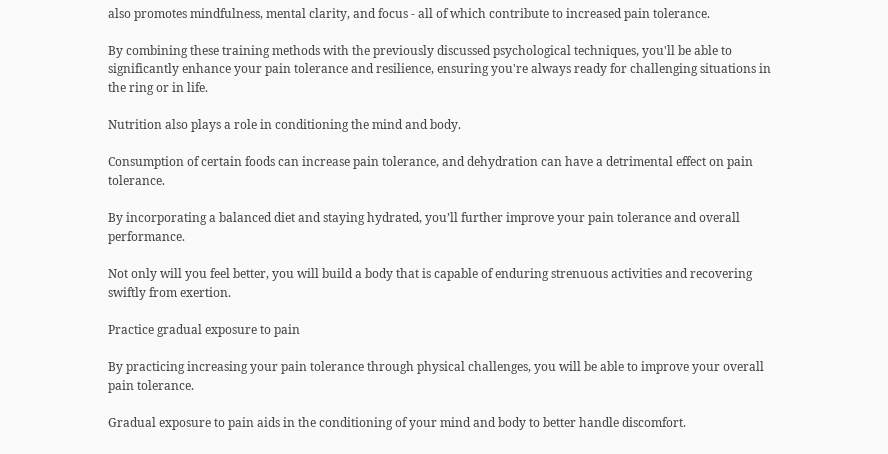also promotes mindfulness, mental clarity, and focus - all of which contribute to increased pain tolerance.

By combining these training methods with the previously discussed psychological techniques, you'll be able to significantly enhance your pain tolerance and resilience, ensuring you're always ready for challenging situations in the ring or in life.

Nutrition also plays a role in conditioning the mind and body.

Consumption of certain foods can increase pain tolerance, and dehydration can have a detrimental effect on pain tolerance.

By incorporating a balanced diet and staying hydrated, you’ll further improve your pain tolerance and overall performance.

Not only will you feel better, you will build a body that is capable of enduring strenuous activities and recovering swiftly from exertion.

Practice gradual exposure to pain

By practicing increasing your pain tolerance through physical challenges, you will be able to improve your overall pain tolerance.

Gradual exposure to pain aids in the conditioning of your mind and body to better handle discomfort.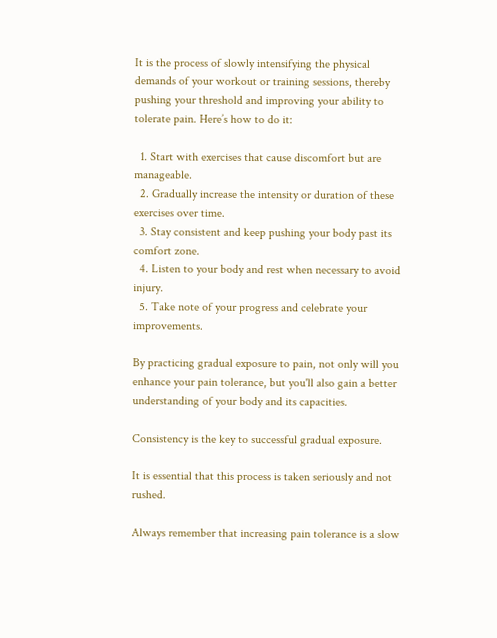It is the process of slowly intensifying the physical demands of your workout or training sessions, thereby pushing your threshold and improving your ability to tolerate pain. Here’s how to do it:

  1. Start with exercises that cause discomfort but are manageable.
  2. Gradually increase the intensity or duration of these exercises over time.
  3. Stay consistent and keep pushing your body past its comfort zone.
  4. Listen to your body and rest when necessary to avoid injury.
  5. Take note of your progress and celebrate your improvements.

By practicing gradual exposure to pain, not only will you enhance your pain tolerance, but you'll also gain a better understanding of your body and its capacities.

Consistency is the key to successful gradual exposure.

It is essential that this process is taken seriously and not rushed.

Always remember that increasing pain tolerance is a slow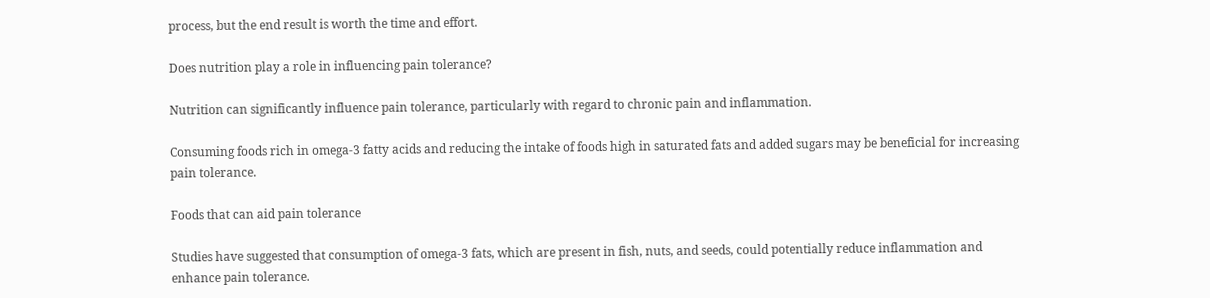process, but the end result is worth the time and effort.

Does nutrition play a role in influencing pain tolerance?

Nutrition can significantly influence pain tolerance, particularly with regard to chronic pain and inflammation.

Consuming foods rich in omega-3 fatty acids and reducing the intake of foods high in saturated fats and added sugars may be beneficial for increasing pain tolerance.

Foods that can aid pain tolerance

Studies have suggested that consumption of omega-3 fats, which are present in fish, nuts, and seeds, could potentially reduce inflammation and enhance pain tolerance.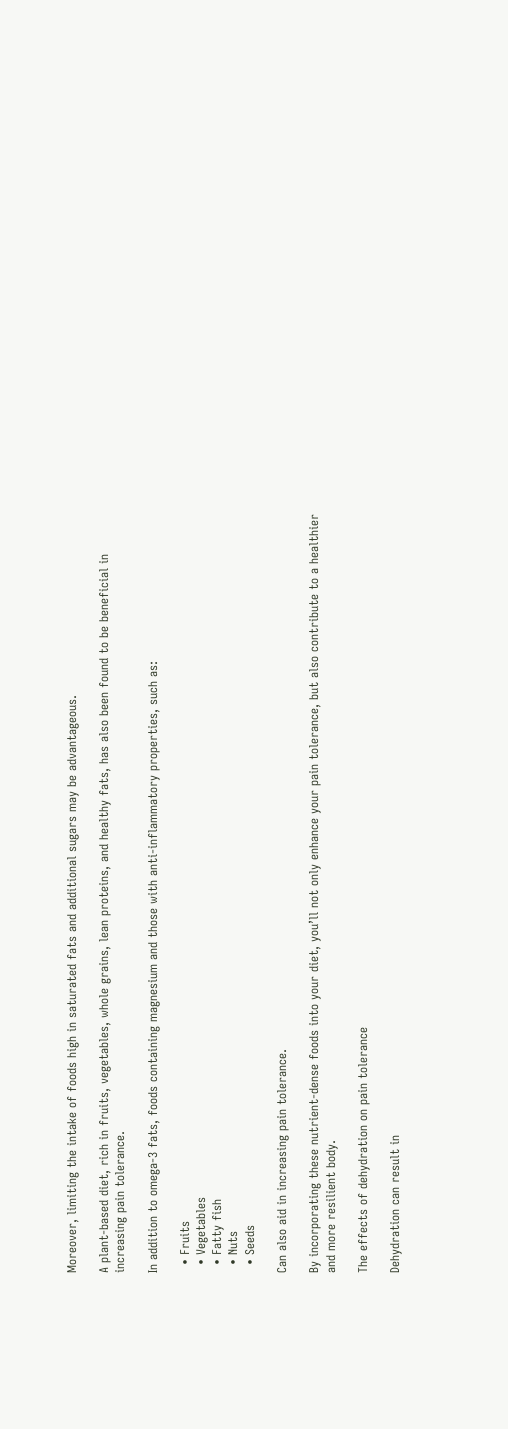Moreover, limiting the intake of foods high in saturated fats and additional sugars may be advantageous.

A plant-based diet, rich in fruits, vegetables, whole grains, lean proteins, and healthy fats, has also been found to be beneficial in increasing pain tolerance.

In addition to omega-3 fats, foods containing magnesium and those with anti-inflammatory properties, such as:

  • Fruits
  • Vegetables
  • Fatty fish
  • Nuts
  • Seeds

Can also aid in increasing pain tolerance.

By incorporating these nutrient-dense foods into your diet, you’ll not only enhance your pain tolerance, but also contribute to a healthier and more resilient body.

The effects of dehydration on pain tolerance

Dehydration can result in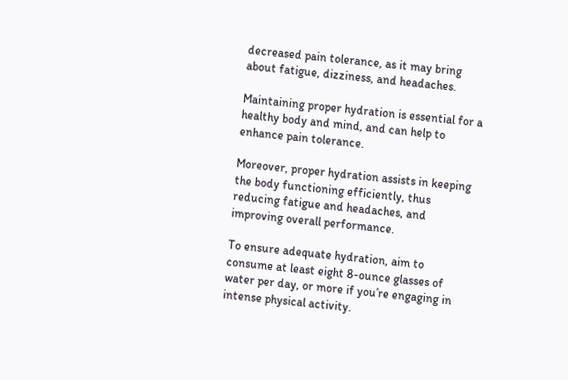decreased pain tolerance, as it may bring about fatigue, dizziness, and headaches.

Maintaining proper hydration is essential for a healthy body and mind, and can help to enhance pain tolerance.

Moreover, proper hydration assists in keeping the body functioning efficiently, thus reducing fatigue and headaches, and improving overall performance.

To ensure adequate hydration, aim to consume at least eight 8-ounce glasses of water per day, or more if you’re engaging in intense physical activity.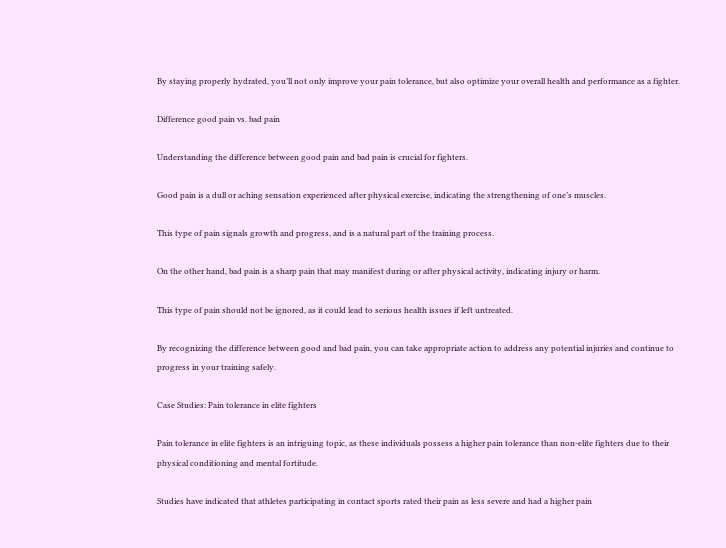By staying properly hydrated, you’ll not only improve your pain tolerance, but also optimize your overall health and performance as a fighter.

Difference good pain vs. bad pain

Understanding the difference between good pain and bad pain is crucial for fighters.

Good pain is a dull or aching sensation experienced after physical exercise, indicating the strengthening of one’s muscles.

This type of pain signals growth and progress, and is a natural part of the training process.

On the other hand, bad pain is a sharp pain that may manifest during or after physical activity, indicating injury or harm.

This type of pain should not be ignored, as it could lead to serious health issues if left untreated.

By recognizing the difference between good and bad pain, you can take appropriate action to address any potential injuries and continue to progress in your training safely.

Case Studies: Pain tolerance in elite fighters

Pain tolerance in elite fighters is an intriguing topic, as these individuals possess a higher pain tolerance than non-elite fighters due to their physical conditioning and mental fortitude.

Studies have indicated that athletes participating in contact sports rated their pain as less severe and had a higher pain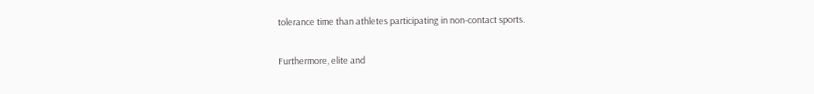tolerance time than athletes participating in non-contact sports.

Furthermore, elite and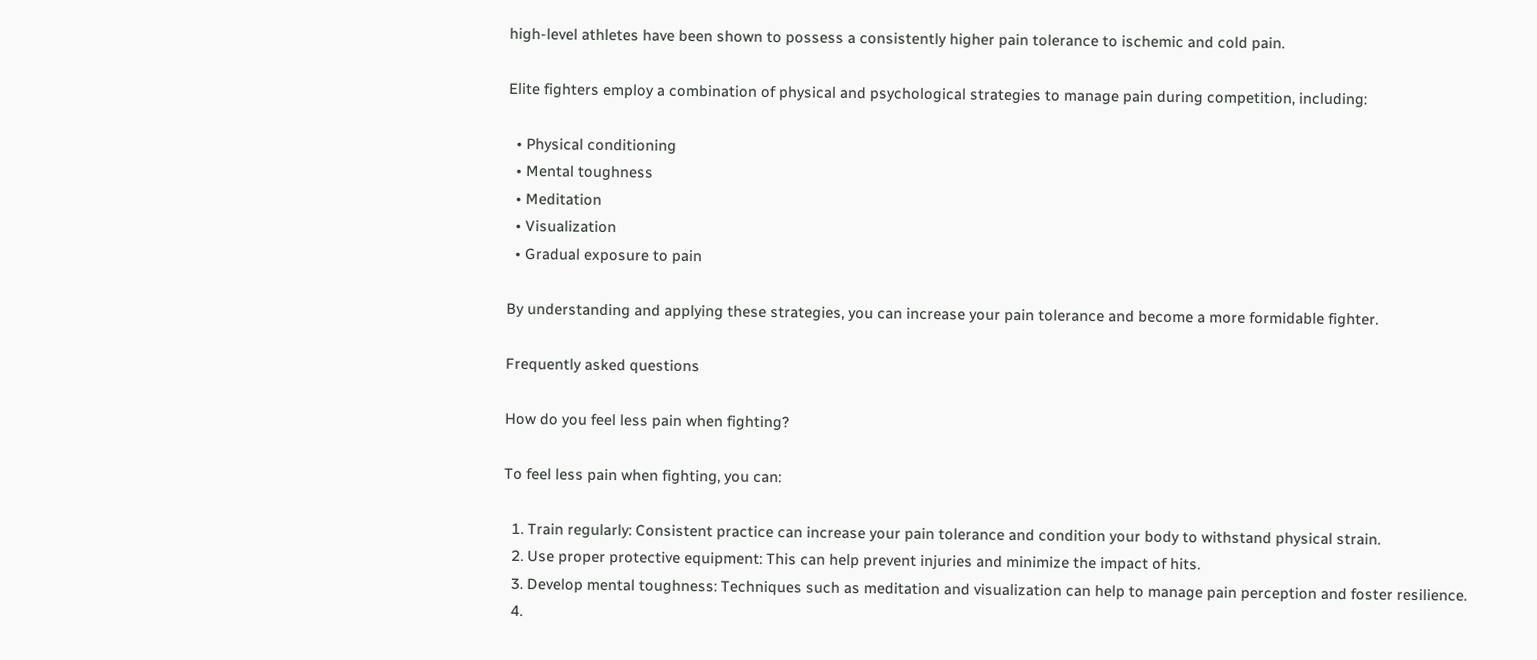high-level athletes have been shown to possess a consistently higher pain tolerance to ischemic and cold pain.

Elite fighters employ a combination of physical and psychological strategies to manage pain during competition, including:

  • Physical conditioning
  • Mental toughness
  • Meditation
  • Visualization
  • Gradual exposure to pain

By understanding and applying these strategies, you can increase your pain tolerance and become a more formidable fighter.

Frequently asked questions

How do you feel less pain when fighting?

To feel less pain when fighting, you can:

  1. Train regularly: Consistent practice can increase your pain tolerance and condition your body to withstand physical strain.
  2. Use proper protective equipment: This can help prevent injuries and minimize the impact of hits.
  3. Develop mental toughness: Techniques such as meditation and visualization can help to manage pain perception and foster resilience.
  4.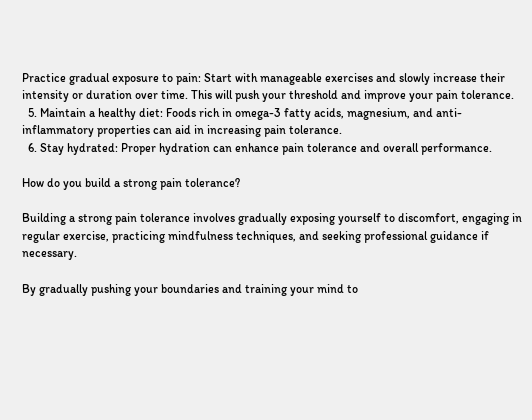Practice gradual exposure to pain: Start with manageable exercises and slowly increase their intensity or duration over time. This will push your threshold and improve your pain tolerance.
  5. Maintain a healthy diet: Foods rich in omega-3 fatty acids, magnesium, and anti-inflammatory properties can aid in increasing pain tolerance.
  6. Stay hydrated: Proper hydration can enhance pain tolerance and overall performance.

How do you build a strong pain tolerance?

Building a strong pain tolerance involves gradually exposing yourself to discomfort, engaging in regular exercise, practicing mindfulness techniques, and seeking professional guidance if necessary.

By gradually pushing your boundaries and training your mind to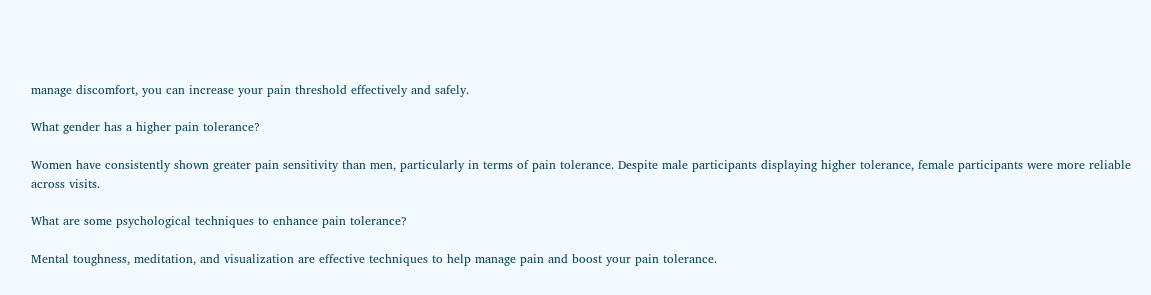manage discomfort, you can increase your pain threshold effectively and safely.

What gender has a higher pain tolerance?

Women have consistently shown greater pain sensitivity than men, particularly in terms of pain tolerance. Despite male participants displaying higher tolerance, female participants were more reliable across visits.

What are some psychological techniques to enhance pain tolerance?

Mental toughness, meditation, and visualization are effective techniques to help manage pain and boost your pain tolerance.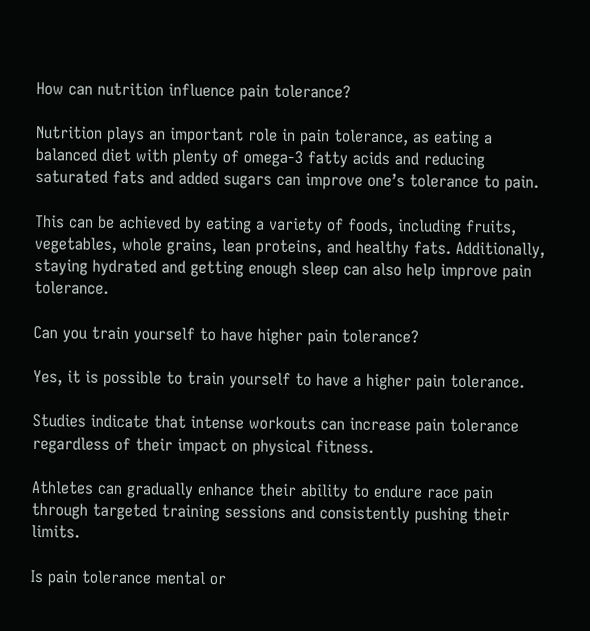How can nutrition influence pain tolerance?

Nutrition plays an important role in pain tolerance, as eating a balanced diet with plenty of omega-3 fatty acids and reducing saturated fats and added sugars can improve one’s tolerance to pain.

This can be achieved by eating a variety of foods, including fruits, vegetables, whole grains, lean proteins, and healthy fats. Additionally, staying hydrated and getting enough sleep can also help improve pain tolerance.

Can you train yourself to have higher pain tolerance?

Yes, it is possible to train yourself to have a higher pain tolerance.

Studies indicate that intense workouts can increase pain tolerance regardless of their impact on physical fitness.

Athletes can gradually enhance their ability to endure race pain through targeted training sessions and consistently pushing their limits.

Is pain tolerance mental or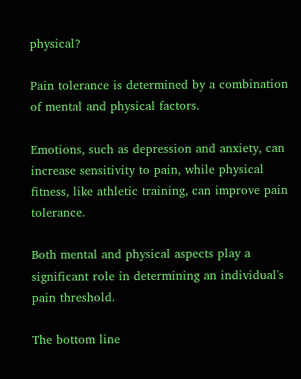physical?

Pain tolerance is determined by a combination of mental and physical factors.

Emotions, such as depression and anxiety, can increase sensitivity to pain, while physical fitness, like athletic training, can improve pain tolerance.

Both mental and physical aspects play a significant role in determining an individual's pain threshold.

The bottom line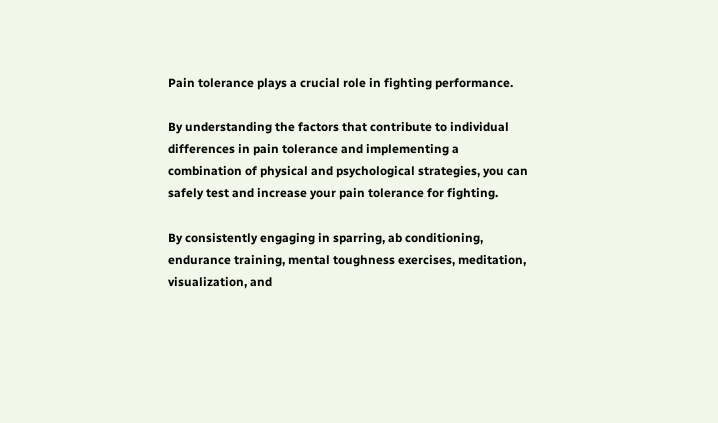Pain tolerance plays a crucial role in fighting performance.

By understanding the factors that contribute to individual differences in pain tolerance and implementing a combination of physical and psychological strategies, you can safely test and increase your pain tolerance for fighting.

By consistently engaging in sparring, ab conditioning, endurance training, mental toughness exercises, meditation, visualization, and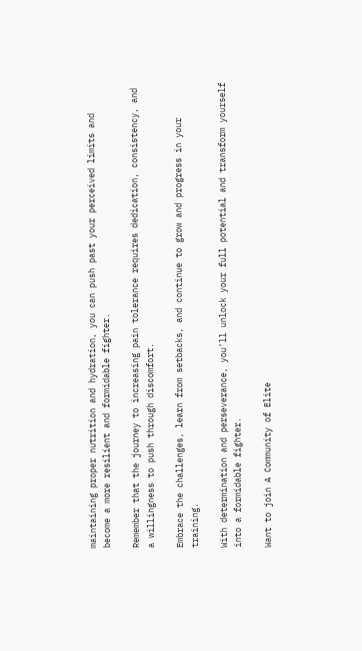maintaining proper nutrition and hydration, you can push past your perceived limits and become a more resilient and formidable fighter.

Remember that the journey to increasing pain tolerance requires dedication, consistency, and a willingness to push through discomfort.

Embrace the challenges, learn from setbacks, and continue to grow and progress in your training.

With determination and perseverance, you’ll unlock your full potential and transform yourself into a formidable fighter.

Want to join A Community of Elite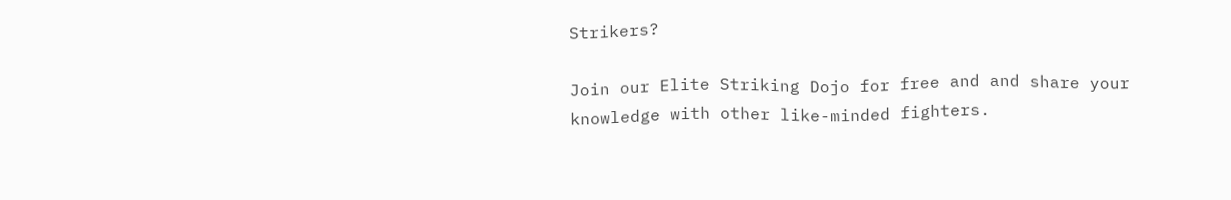Strikers?

Join our Elite Striking Dojo for free and and share your knowledge with other like-minded fighters.